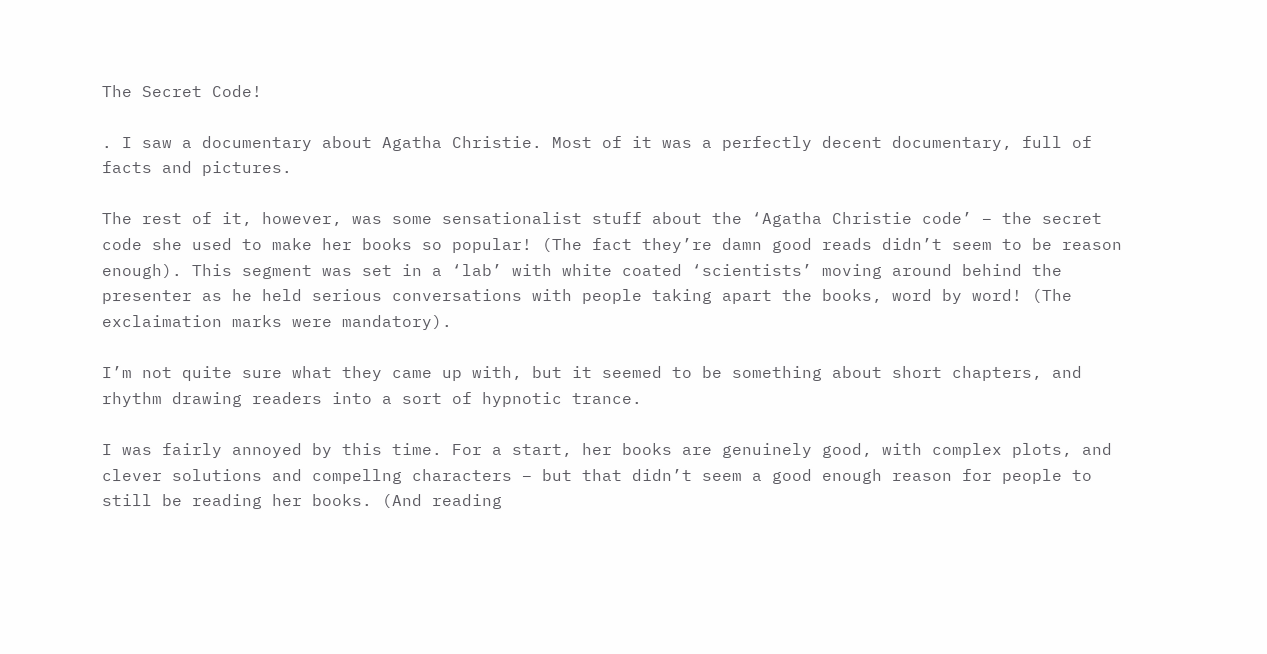The Secret Code!

. I saw a documentary about Agatha Christie. Most of it was a perfectly decent documentary, full of facts and pictures.

The rest of it, however, was some sensationalist stuff about the ‘Agatha Christie code’ – the secret code she used to make her books so popular! (The fact they’re damn good reads didn’t seem to be reason enough). This segment was set in a ‘lab’ with white coated ‘scientists’ moving around behind the presenter as he held serious conversations with people taking apart the books, word by word! (The exclaimation marks were mandatory).

I’m not quite sure what they came up with, but it seemed to be something about short chapters, and rhythm drawing readers into a sort of hypnotic trance.

I was fairly annoyed by this time. For a start, her books are genuinely good, with complex plots, and clever solutions and compellng characters – but that didn’t seem a good enough reason for people to still be reading her books. (And reading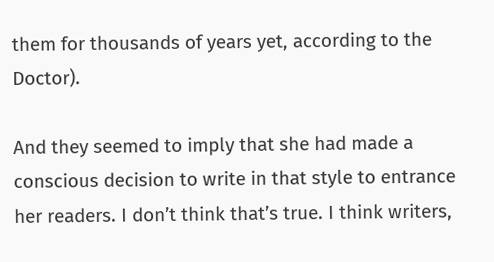them for thousands of years yet, according to the Doctor).

And they seemed to imply that she had made a conscious decision to write in that style to entrance her readers. I don’t think that’s true. I think writers,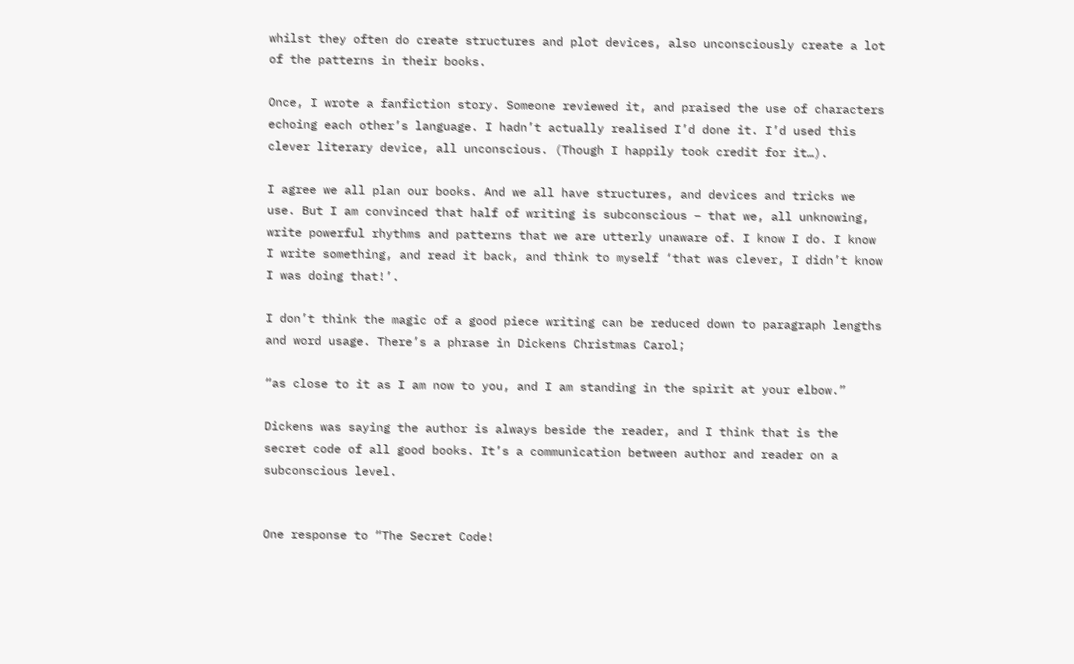whilst they often do create structures and plot devices, also unconsciously create a lot of the patterns in their books.

Once, I wrote a fanfiction story. Someone reviewed it, and praised the use of characters echoing each other’s language. I hadn’t actually realised I’d done it. I’d used this clever literary device, all unconscious. (Though I happily took credit for it…).

I agree we all plan our books. And we all have structures, and devices and tricks we use. But I am convinced that half of writing is subconscious – that we, all unknowing, write powerful rhythms and patterns that we are utterly unaware of. I know I do. I know I write something, and read it back, and think to myself ‘that was clever, I didn’t know I was doing that!’.

I don’t think the magic of a good piece writing can be reduced down to paragraph lengths and word usage. There’s a phrase in Dickens Christmas Carol;

“as close to it as I am now to you, and I am standing in the spirit at your elbow.”

Dickens was saying the author is always beside the reader, and I think that is the secret code of all good books. It’s a communication between author and reader on a subconscious level.


One response to “The Secret Code!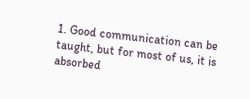1. Good communication can be taught, but for most of us, it is absorbed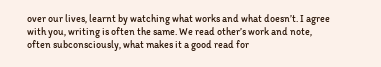over our lives, learnt by watching what works and what doesn’t. I agree with you, writing is often the same. We read other’s work and note, often subconsciously, what makes it a good read for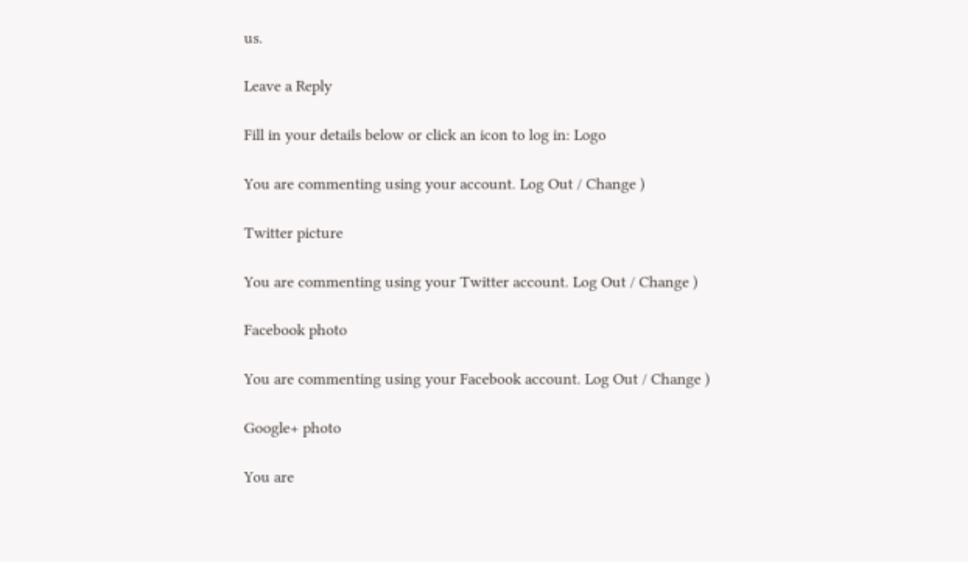us.

Leave a Reply

Fill in your details below or click an icon to log in: Logo

You are commenting using your account. Log Out / Change )

Twitter picture

You are commenting using your Twitter account. Log Out / Change )

Facebook photo

You are commenting using your Facebook account. Log Out / Change )

Google+ photo

You are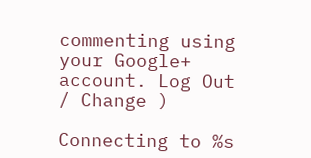commenting using your Google+ account. Log Out / Change )

Connecting to %s